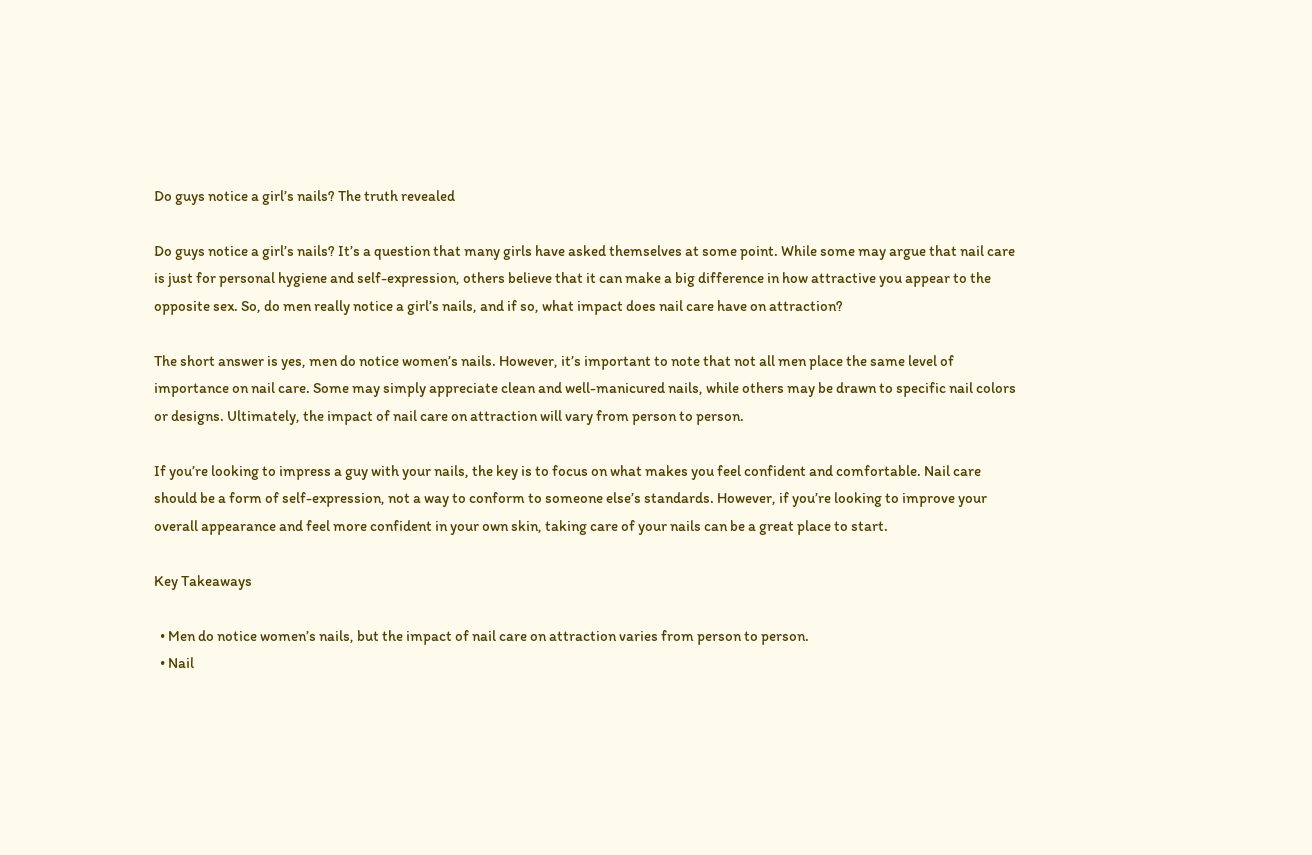Do guys notice a girl’s nails? The truth revealed

Do guys notice a girl’s nails? It’s a question that many girls have asked themselves at some point. While some may argue that nail care is just for personal hygiene and self-expression, others believe that it can make a big difference in how attractive you appear to the opposite sex. So, do men really notice a girl’s nails, and if so, what impact does nail care have on attraction?

The short answer is yes, men do notice women’s nails. However, it’s important to note that not all men place the same level of importance on nail care. Some may simply appreciate clean and well-manicured nails, while others may be drawn to specific nail colors or designs. Ultimately, the impact of nail care on attraction will vary from person to person.

If you’re looking to impress a guy with your nails, the key is to focus on what makes you feel confident and comfortable. Nail care should be a form of self-expression, not a way to conform to someone else’s standards. However, if you’re looking to improve your overall appearance and feel more confident in your own skin, taking care of your nails can be a great place to start.

Key Takeaways

  • Men do notice women’s nails, but the impact of nail care on attraction varies from person to person.
  • Nail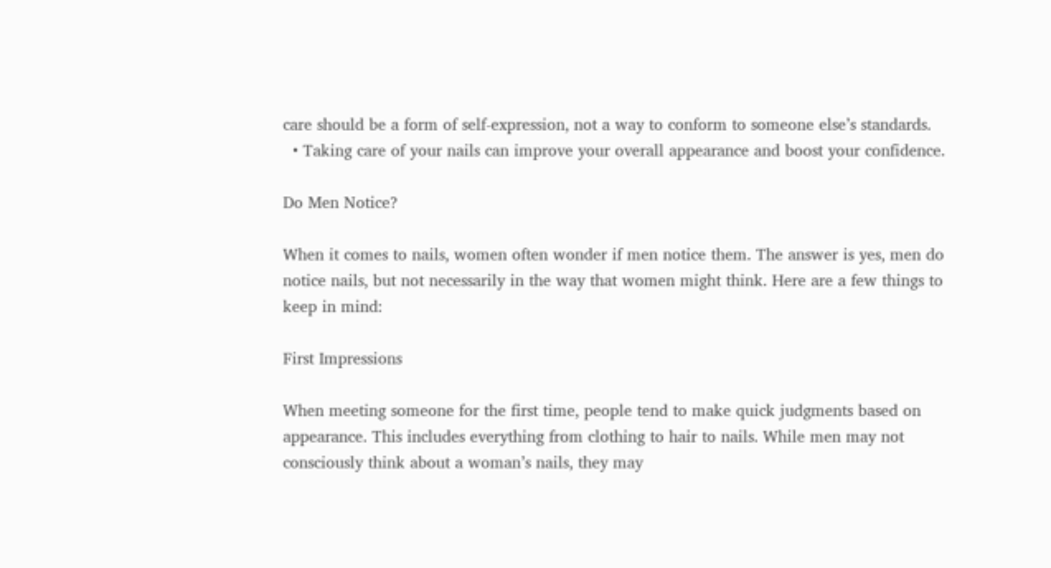care should be a form of self-expression, not a way to conform to someone else’s standards.
  • Taking care of your nails can improve your overall appearance and boost your confidence.

Do Men Notice?

When it comes to nails, women often wonder if men notice them. The answer is yes, men do notice nails, but not necessarily in the way that women might think. Here are a few things to keep in mind:

First Impressions

When meeting someone for the first time, people tend to make quick judgments based on appearance. This includes everything from clothing to hair to nails. While men may not consciously think about a woman’s nails, they may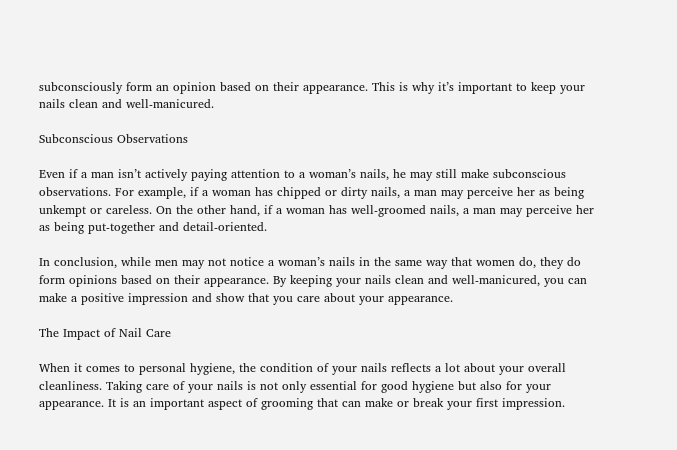subconsciously form an opinion based on their appearance. This is why it’s important to keep your nails clean and well-manicured.

Subconscious Observations

Even if a man isn’t actively paying attention to a woman’s nails, he may still make subconscious observations. For example, if a woman has chipped or dirty nails, a man may perceive her as being unkempt or careless. On the other hand, if a woman has well-groomed nails, a man may perceive her as being put-together and detail-oriented.

In conclusion, while men may not notice a woman’s nails in the same way that women do, they do form opinions based on their appearance. By keeping your nails clean and well-manicured, you can make a positive impression and show that you care about your appearance.

The Impact of Nail Care

When it comes to personal hygiene, the condition of your nails reflects a lot about your overall cleanliness. Taking care of your nails is not only essential for good hygiene but also for your appearance. It is an important aspect of grooming that can make or break your first impression.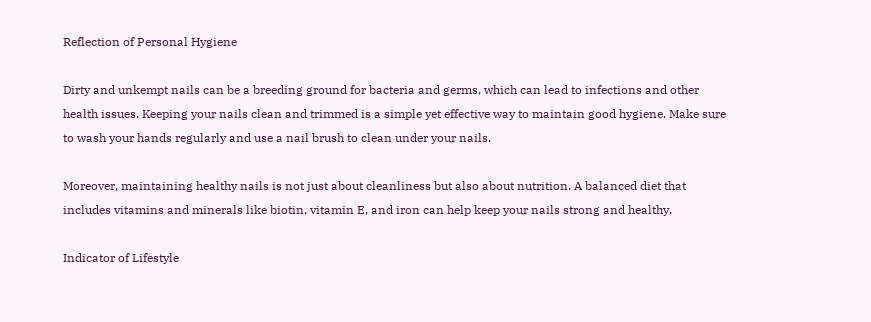Reflection of Personal Hygiene

Dirty and unkempt nails can be a breeding ground for bacteria and germs, which can lead to infections and other health issues. Keeping your nails clean and trimmed is a simple yet effective way to maintain good hygiene. Make sure to wash your hands regularly and use a nail brush to clean under your nails.

Moreover, maintaining healthy nails is not just about cleanliness but also about nutrition. A balanced diet that includes vitamins and minerals like biotin, vitamin E, and iron can help keep your nails strong and healthy.

Indicator of Lifestyle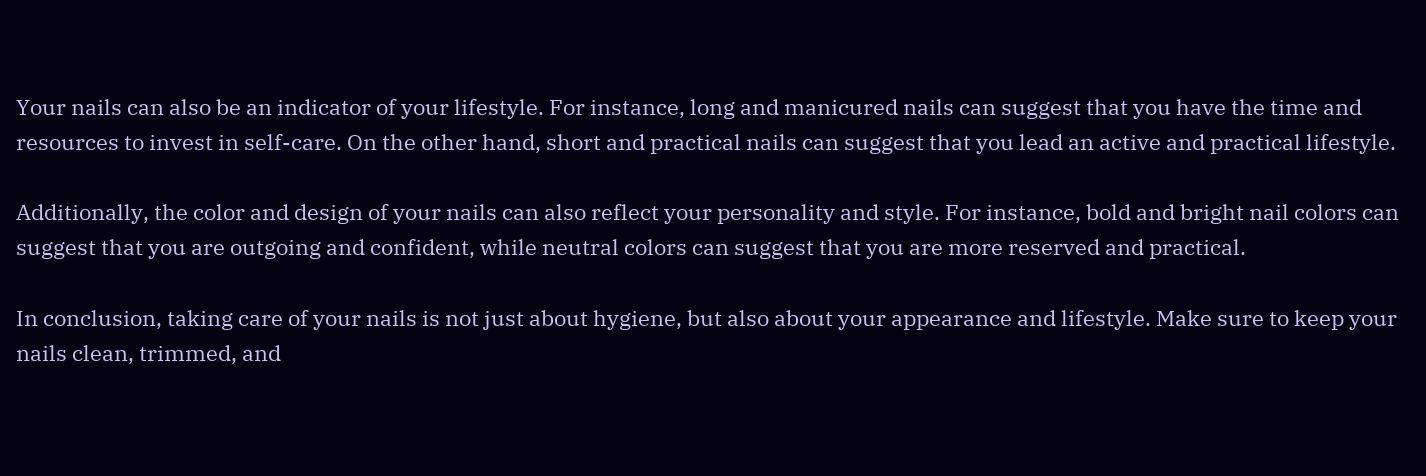Your nails can also be an indicator of your lifestyle. For instance, long and manicured nails can suggest that you have the time and resources to invest in self-care. On the other hand, short and practical nails can suggest that you lead an active and practical lifestyle.

Additionally, the color and design of your nails can also reflect your personality and style. For instance, bold and bright nail colors can suggest that you are outgoing and confident, while neutral colors can suggest that you are more reserved and practical.

In conclusion, taking care of your nails is not just about hygiene, but also about your appearance and lifestyle. Make sure to keep your nails clean, trimmed, and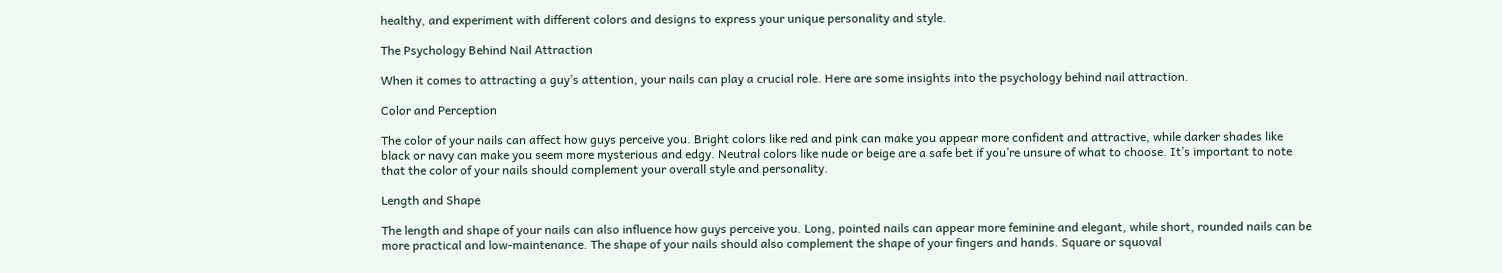healthy, and experiment with different colors and designs to express your unique personality and style.

The Psychology Behind Nail Attraction

When it comes to attracting a guy’s attention, your nails can play a crucial role. Here are some insights into the psychology behind nail attraction.

Color and Perception

The color of your nails can affect how guys perceive you. Bright colors like red and pink can make you appear more confident and attractive, while darker shades like black or navy can make you seem more mysterious and edgy. Neutral colors like nude or beige are a safe bet if you’re unsure of what to choose. It’s important to note that the color of your nails should complement your overall style and personality.

Length and Shape

The length and shape of your nails can also influence how guys perceive you. Long, pointed nails can appear more feminine and elegant, while short, rounded nails can be more practical and low-maintenance. The shape of your nails should also complement the shape of your fingers and hands. Square or squoval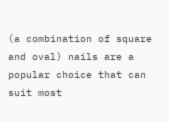(a combination of square and oval) nails are a popular choice that can suit most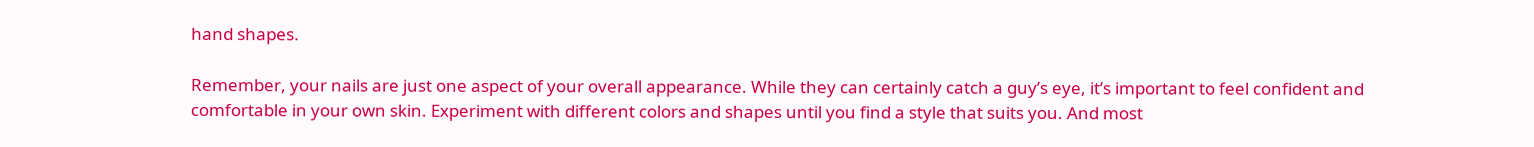hand shapes.

Remember, your nails are just one aspect of your overall appearance. While they can certainly catch a guy’s eye, it’s important to feel confident and comfortable in your own skin. Experiment with different colors and shapes until you find a style that suits you. And most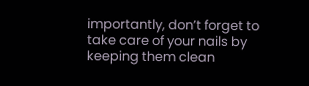importantly, don’t forget to take care of your nails by keeping them clean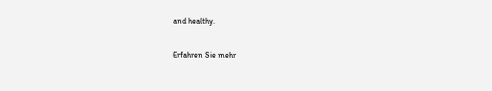and healthy.

Erfahren Sie mehr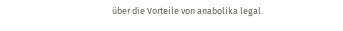über die Vorteile von anabolika legal.